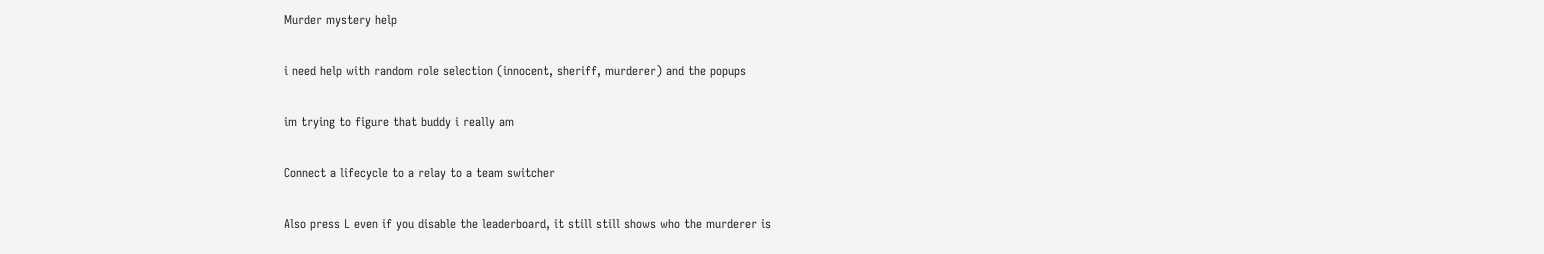Murder mystery help

i need help with random role selection (innocent, sheriff, murderer) and the popups

im trying to figure that buddy i really am

Connect a lifecycle to a relay to a team switcher

Also press L even if you disable the leaderboard, it still still shows who the murderer is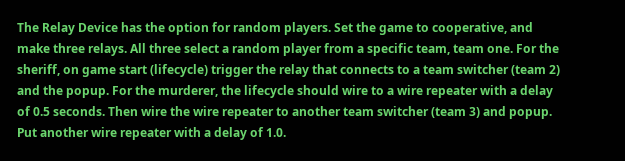The Relay Device has the option for random players. Set the game to cooperative, and make three relays. All three select a random player from a specific team, team one. For the sheriff, on game start (lifecycle) trigger the relay that connects to a team switcher (team 2) and the popup. For the murderer, the lifecycle should wire to a wire repeater with a delay of 0.5 seconds. Then wire the wire repeater to another team switcher (team 3) and popup. Put another wire repeater with a delay of 1.0.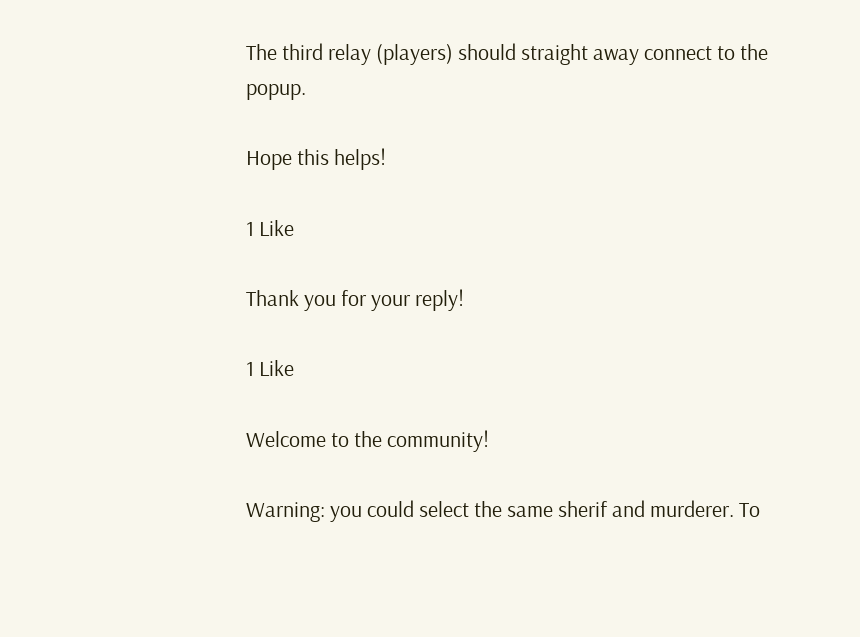The third relay (players) should straight away connect to the popup.

Hope this helps!

1 Like

Thank you for your reply!

1 Like

Welcome to the community!

Warning: you could select the same sherif and murderer. To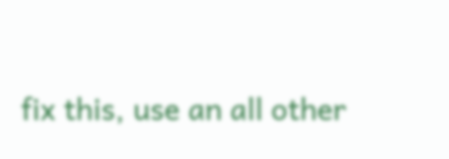fix this, use an all other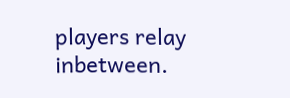players relay inbetween.